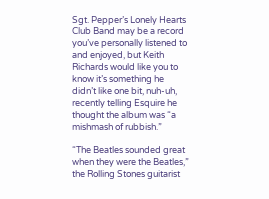Sgt. Pepper’s Lonely Hearts Club Band may be a record you’ve personally listened to and enjoyed, but Keith Richards would like you to know it’s something he didn’t like one bit, nuh-uh, recently telling Esquire he thought the album was “a mishmash of rubbish.”

“The Beatles sounded great when they were the Beatles,” the Rolling Stones guitarist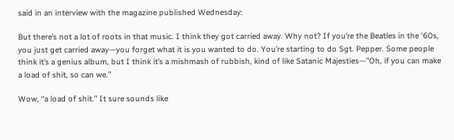said in an interview with the magazine published Wednesday:

But there’s not a lot of roots in that music. I think they got carried away. Why not? If you’re the Beatles in the ‘60s, you just get carried away—you forget what it is you wanted to do. You’re starting to do Sgt. Pepper. Some people think it’s a genius album, but I think it’s a mishmash of rubbish, kind of like Satanic Majesties—”Oh, if you can make a load of shit, so can we.”

Wow, “a load of shit.” It sure sounds like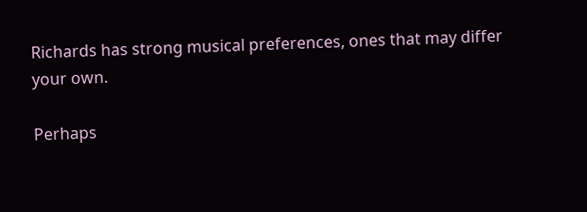Richards has strong musical preferences, ones that may differ your own.

Perhaps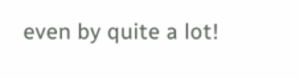even by quite a lot!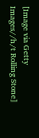[Image via Getty Images//h/t Rolling Stone]